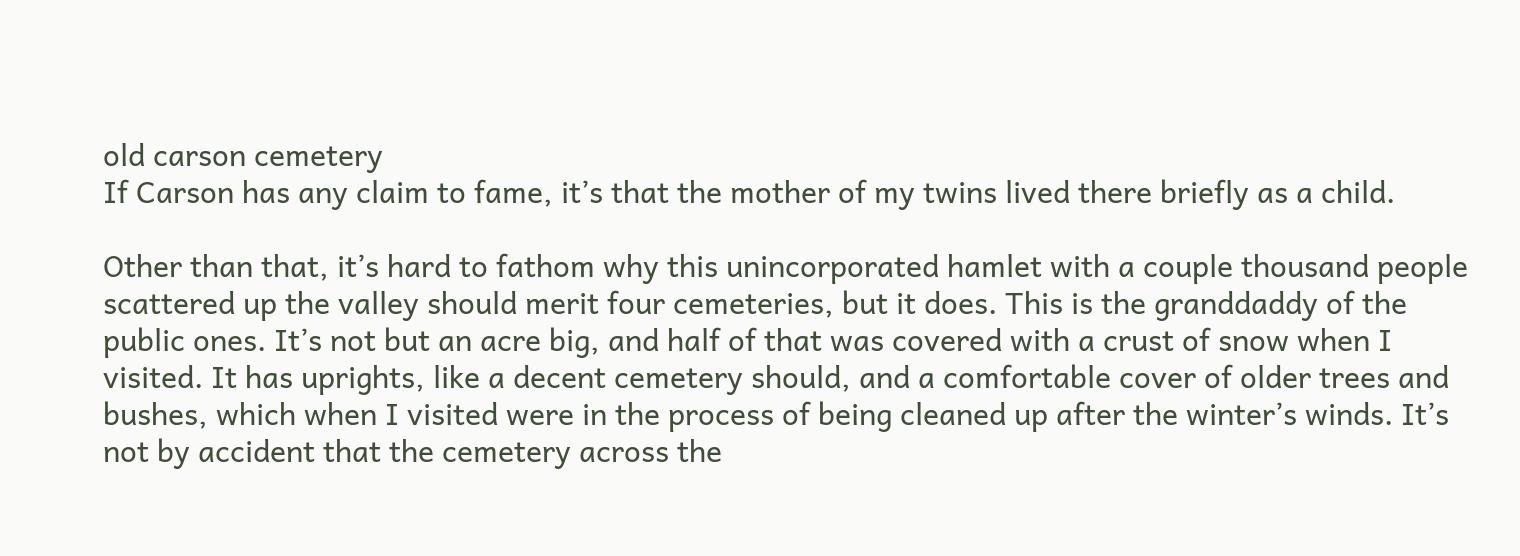old carson cemetery
If Carson has any claim to fame, it’s that the mother of my twins lived there briefly as a child.

Other than that, it’s hard to fathom why this unincorporated hamlet with a couple thousand people scattered up the valley should merit four cemeteries, but it does. This is the granddaddy of the public ones. It’s not but an acre big, and half of that was covered with a crust of snow when I visited. It has uprights, like a decent cemetery should, and a comfortable cover of older trees and bushes, which when I visited were in the process of being cleaned up after the winter’s winds. It’s not by accident that the cemetery across the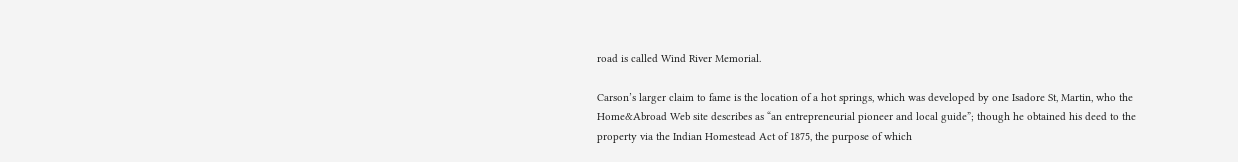road is called Wind River Memorial.

Carson’s larger claim to fame is the location of a hot springs, which was developed by one Isadore St, Martin, who the Home&Abroad Web site describes as “an entrepreneurial pioneer and local guide”; though he obtained his deed to the property via the Indian Homestead Act of 1875, the purpose of which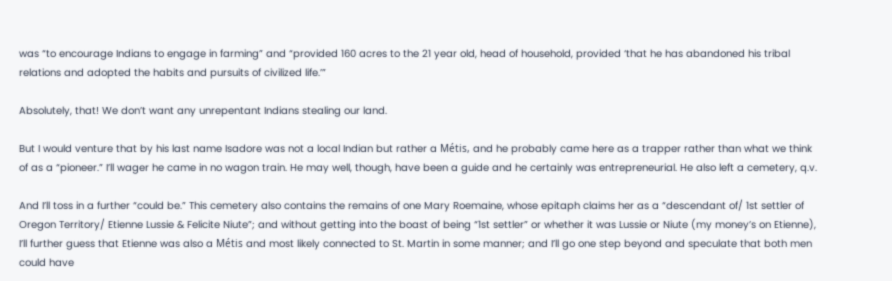was “to encourage Indians to engage in farming” and “provided 160 acres to the 21 year old, head of household, provided ‘that he has abandoned his tribal relations and adopted the habits and pursuits of civilized life.’”

Absolutely, that! We don’t want any unrepentant Indians stealing our land.

But I would venture that by his last name Isadore was not a local Indian but rather a Métis, and he probably came here as a trapper rather than what we think of as a “pioneer.” I’ll wager he came in no wagon train. He may well, though, have been a guide and he certainly was entrepreneurial. He also left a cemetery, q.v.

And I’ll toss in a further “could be.” This cemetery also contains the remains of one Mary Roemaine, whose epitaph claims her as a “descendant of/ 1st settler of Oregon Territory/ Etienne Lussie & Felicite Niute”; and without getting into the boast of being “1st settler” or whether it was Lussie or Niute (my money’s on Etienne), I’ll further guess that Etienne was also a Métis and most likely connected to St. Martin in some manner; and I’ll go one step beyond and speculate that both men could have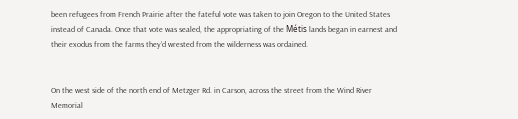been refugees from French Prairie after the fateful vote was taken to join Oregon to the United States instead of Canada. Once that vote was sealed, the appropriating of the Métis lands began in earnest and their exodus from the farms they’d wrested from the wilderness was ordained.


On the west side of the north end of Metzger Rd. in Carson, across the street from the Wind River Memorial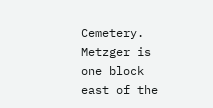Cemetery. Metzger is one block east of the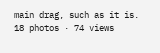main drag, such as it is.
18 photos · 74 views